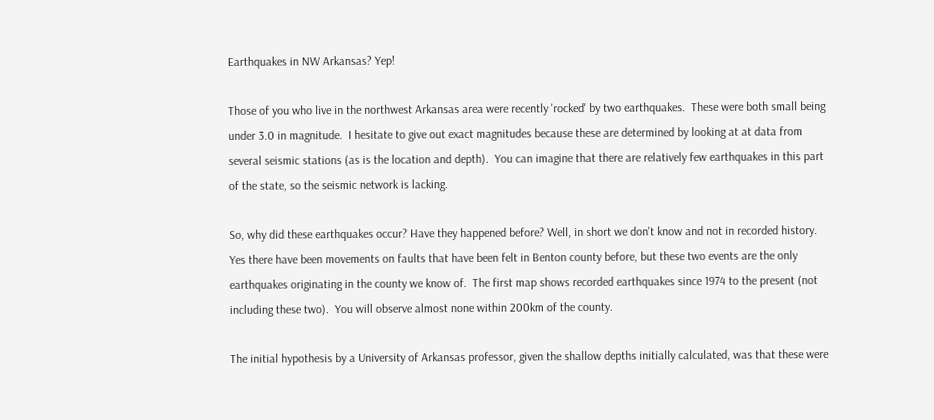Earthquakes in NW Arkansas? Yep!

Those of you who live in the northwest Arkansas area were recently 'rocked' by two earthquakes.  These were both small being under 3.0 in magnitude.  I hesitate to give out exact magnitudes because these are determined by looking at at data from several seismic stations (as is the location and depth).  You can imagine that there are relatively few earthquakes in this part of the state, so the seismic network is lacking.

So, why did these earthquakes occur? Have they happened before? Well, in short we don't know and not in recorded history.  Yes there have been movements on faults that have been felt in Benton county before, but these two events are the only earthquakes originating in the county we know of.  The first map shows recorded earthquakes since 1974 to the present (not including these two).  You will observe almost none within 200km of the county.

The initial hypothesis by a University of Arkansas professor, given the shallow depths initially calculated, was that these were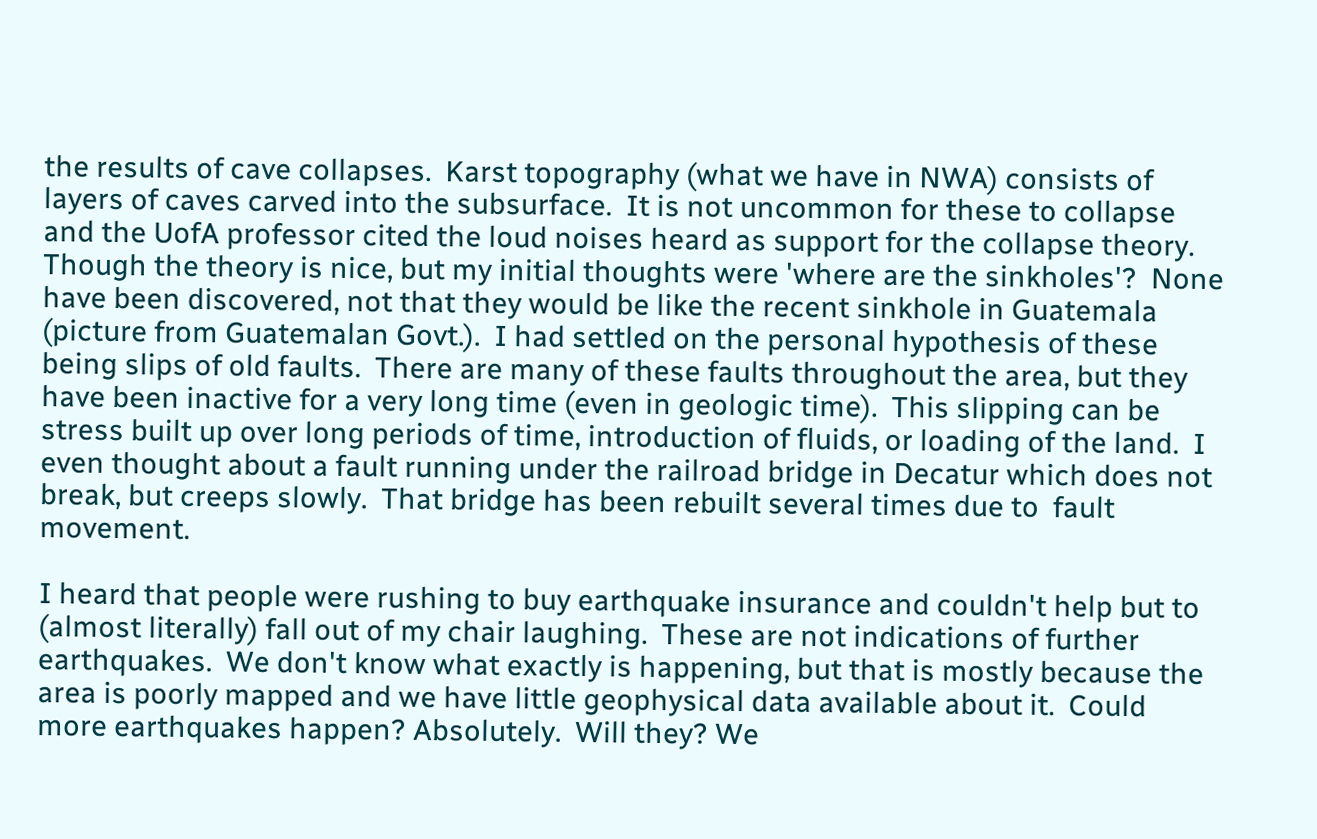the results of cave collapses.  Karst topography (what we have in NWA) consists of layers of caves carved into the subsurface.  It is not uncommon for these to collapse and the UofA professor cited the loud noises heard as support for the collapse theory.  Though the theory is nice, but my initial thoughts were 'where are the sinkholes'?  None have been discovered, not that they would be like the recent sinkhole in Guatemala (picture from Guatemalan Govt.).  I had settled on the personal hypothesis of these being slips of old faults.  There are many of these faults throughout the area, but they have been inactive for a very long time (even in geologic time).  This slipping can be stress built up over long periods of time, introduction of fluids, or loading of the land.  I even thought about a fault running under the railroad bridge in Decatur which does not break, but creeps slowly.  That bridge has been rebuilt several times due to  fault movement.

I heard that people were rushing to buy earthquake insurance and couldn't help but to (almost literally) fall out of my chair laughing.  These are not indications of further earthquakes.  We don't know what exactly is happening, but that is mostly because the area is poorly mapped and we have little geophysical data available about it.  Could more earthquakes happen? Absolutely.  Will they? We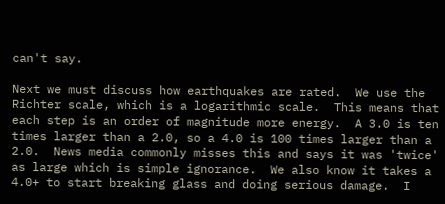can't say.

Next we must discuss how earthquakes are rated.  We use the Richter scale, which is a logarithmic scale.  This means that each step is an order of magnitude more energy.  A 3.0 is ten times larger than a 2.0, so a 4.0 is 100 times larger than a 2.0.  News media commonly misses this and says it was 'twice' as large which is simple ignorance.  We also know it takes a 4.0+ to start breaking glass and doing serious damage.  I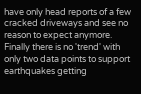have only head reports of a few cracked driveways and see no reason to expect anymore.  Finally there is no 'trend' with only two data points to support earthquakes getting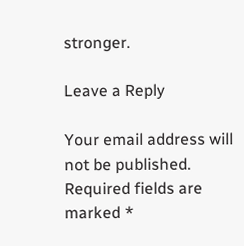stronger.

Leave a Reply

Your email address will not be published. Required fields are marked *